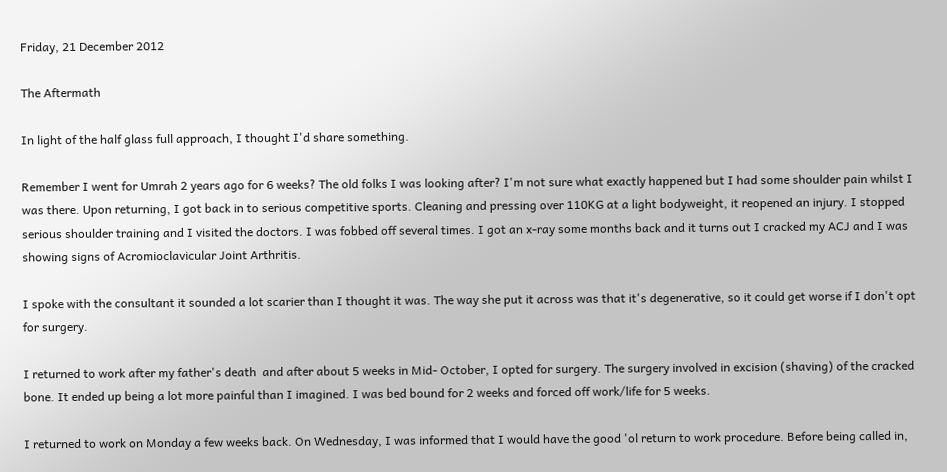Friday, 21 December 2012

The Aftermath

In light of the half glass full approach, I thought I'd share something.

Remember I went for Umrah 2 years ago for 6 weeks? The old folks I was looking after? I'm not sure what exactly happened but I had some shoulder pain whilst I was there. Upon returning, I got back in to serious competitive sports. Cleaning and pressing over 110KG at a light bodyweight, it reopened an injury. I stopped serious shoulder training and I visited the doctors. I was fobbed off several times. I got an x-ray some months back and it turns out I cracked my ACJ and I was showing signs of Acromioclavicular Joint Arthritis.

I spoke with the consultant it sounded a lot scarier than I thought it was. The way she put it across was that it's degenerative, so it could get worse if I don't opt for surgery.

I returned to work after my father's death  and after about 5 weeks in Mid- October, I opted for surgery. The surgery involved in excision (shaving) of the cracked bone. It ended up being a lot more painful than I imagined. I was bed bound for 2 weeks and forced off work/life for 5 weeks.

I returned to work on Monday a few weeks back. On Wednesday, I was informed that I would have the good 'ol return to work procedure. Before being called in,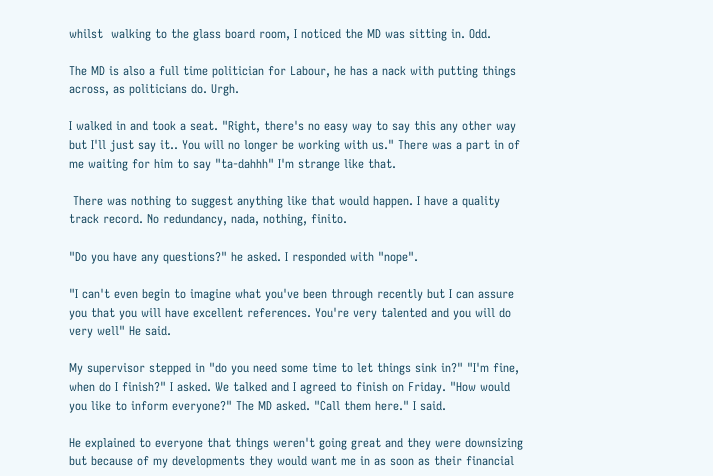whilst  walking to the glass board room, I noticed the MD was sitting in. Odd.

The MD is also a full time politician for Labour, he has a nack with putting things across, as politicians do. Urgh.

I walked in and took a seat. "Right, there's no easy way to say this any other way but I'll just say it.. You will no longer be working with us." There was a part in of me waiting for him to say "ta-dahhh" I'm strange like that.

 There was nothing to suggest anything like that would happen. I have a quality track record. No redundancy, nada, nothing, finito.

"Do you have any questions?" he asked. I responded with "nope".

"I can't even begin to imagine what you've been through recently but I can assure you that you will have excellent references. You're very talented and you will do very well" He said.

My supervisor stepped in "do you need some time to let things sink in?" "I'm fine, when do I finish?" I asked. We talked and I agreed to finish on Friday. "How would you like to inform everyone?" The MD asked. "Call them here." I said.

He explained to everyone that things weren't going great and they were downsizing but because of my developments they would want me in as soon as their financial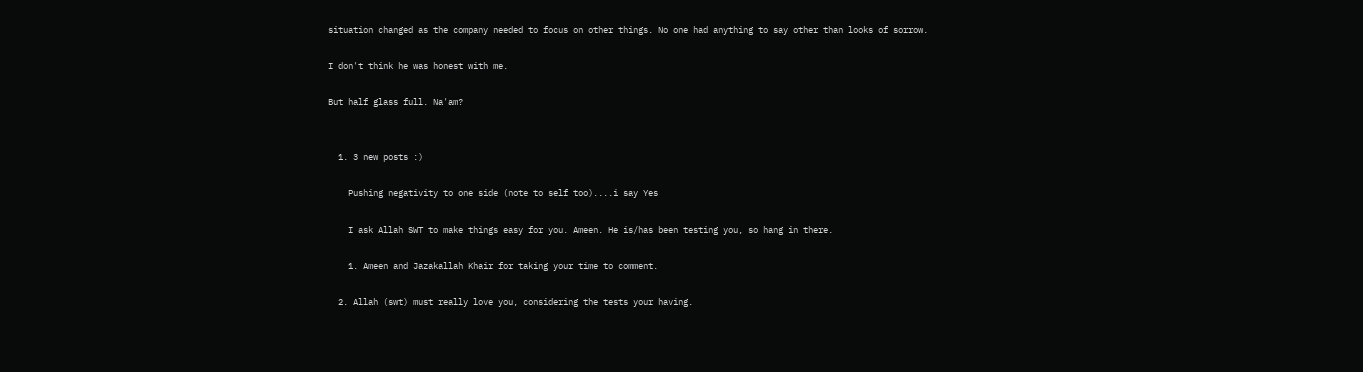situation changed as the company needed to focus on other things. No one had anything to say other than looks of sorrow.

I don't think he was honest with me.

But half glass full. Na'am?


  1. 3 new posts :)

    Pushing negativity to one side (note to self too)....i say Yes

    I ask Allah SWT to make things easy for you. Ameen. He is/has been testing you, so hang in there.

    1. Ameen and Jazakallah Khair for taking your time to comment.

  2. Allah (swt) must really love you, considering the tests your having.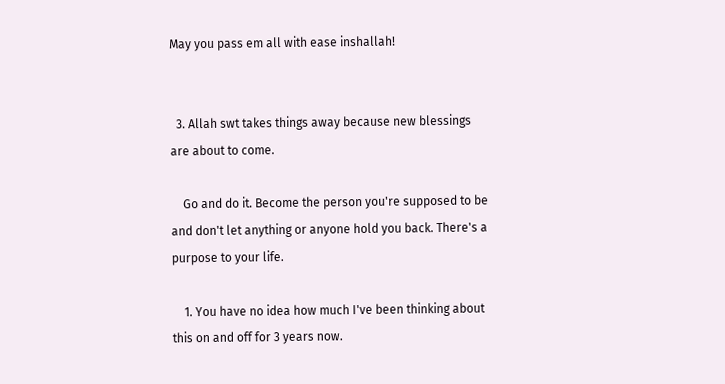May you pass em all with ease inshallah!


  3. Allah swt takes things away because new blessings are about to come.

    Go and do it. Become the person you're supposed to be and don't let anything or anyone hold you back. There's a purpose to your life.

    1. You have no idea how much I've been thinking about this on and off for 3 years now.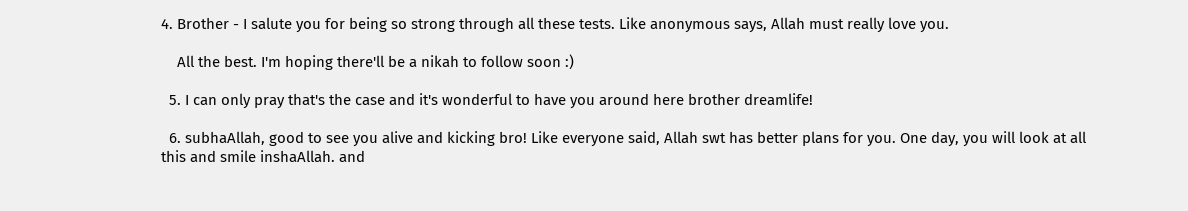4. Brother - I salute you for being so strong through all these tests. Like anonymous says, Allah must really love you.

    All the best. I'm hoping there'll be a nikah to follow soon :)

  5. I can only pray that's the case and it's wonderful to have you around here brother dreamlife!

  6. subhaAllah, good to see you alive and kicking bro! Like everyone said, Allah swt has better plans for you. One day, you will look at all this and smile inshaAllah. and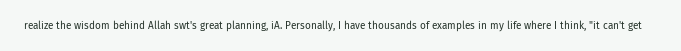realize the wisdom behind Allah swt's great planning, iA. Personally, I have thousands of examples in my life where I think, "it can't get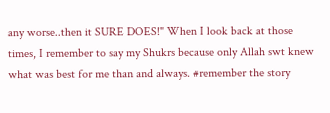any worse..then it SURE DOES!" When I look back at those times, I remember to say my Shukrs because only Allah swt knew what was best for me than and always. #remember the story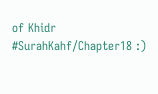of Khidr #SurahKahf/Chapter18 :)